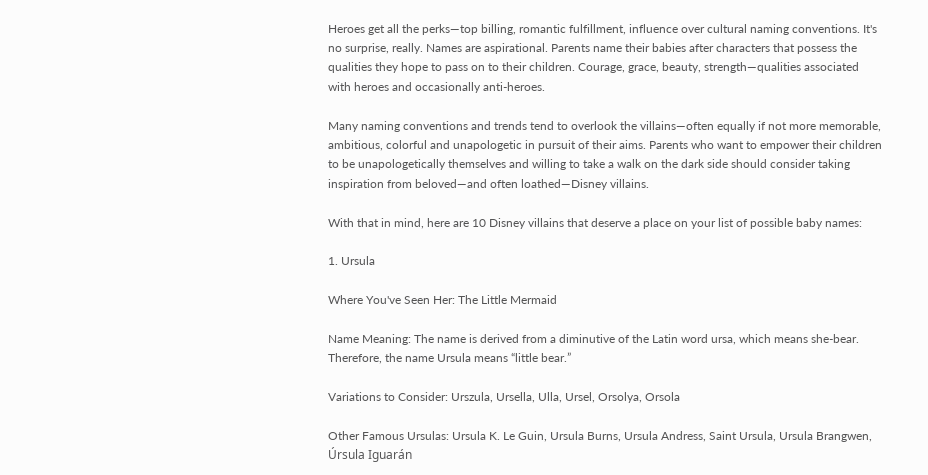Heroes get all the perks—top billing, romantic fulfillment, influence over cultural naming conventions. It's no surprise, really. Names are aspirational. Parents name their babies after characters that possess the qualities they hope to pass on to their children. Courage, grace, beauty, strength—qualities associated with heroes and occasionally anti-heroes.

Many naming conventions and trends tend to overlook the villains—often equally if not more memorable, ambitious, colorful and unapologetic in pursuit of their aims. Parents who want to empower their children to be unapologetically themselves and willing to take a walk on the dark side should consider taking inspiration from beloved—and often loathed—Disney villains.

With that in mind, here are 10 Disney villains that deserve a place on your list of possible baby names:

1. Ursula

Where You've Seen Her: The Little Mermaid

Name Meaning: The name is derived from a diminutive of the Latin word ursa, which means she-bear. Therefore, the name Ursula means “little bear.”

Variations to Consider: Urszula, Ursella, Ulla, Ursel, Orsolya, Orsola

Other Famous Ursulas: Ursula K. Le Guin, Ursula Burns, Ursula Andress, Saint Ursula, Ursula Brangwen, Úrsula Iguarán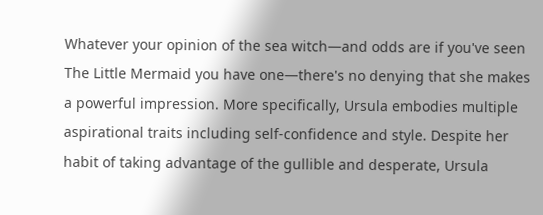Whatever your opinion of the sea witch—and odds are if you've seen The Little Mermaid you have one—there's no denying that she makes a powerful impression. More specifically, Ursula embodies multiple aspirational traits including self-confidence and style. Despite her habit of taking advantage of the gullible and desperate, Ursula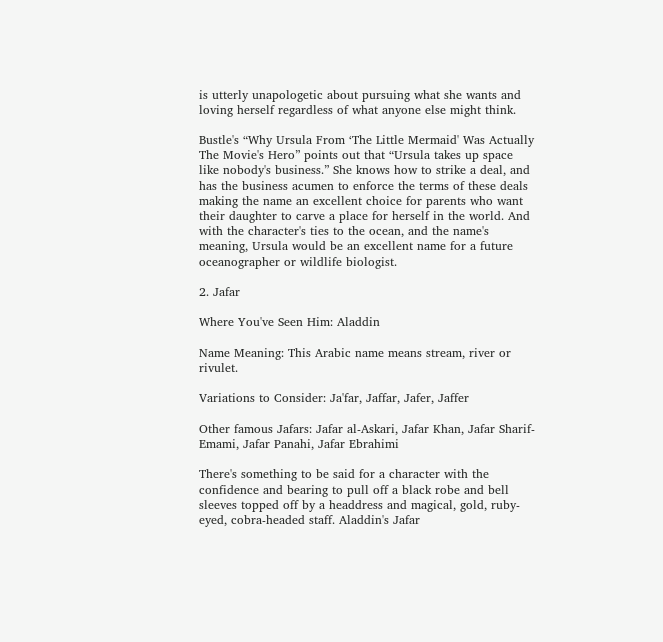is utterly unapologetic about pursuing what she wants and loving herself regardless of what anyone else might think.

Bustle's “Why Ursula From ‘The Little Mermaid' Was Actually The Movie's Hero” points out that “Ursula takes up space like nobody's business.” She knows how to strike a deal, and has the business acumen to enforce the terms of these deals making the name an excellent choice for parents who want their daughter to carve a place for herself in the world. And with the character's ties to the ocean, and the name's meaning, Ursula would be an excellent name for a future oceanographer or wildlife biologist.

2. Jafar

Where You've Seen Him: Aladdin

Name Meaning: This Arabic name means stream, river or rivulet.

Variations to Consider: Ja'far, Jaffar, Jafer, Jaffer

Other famous Jafars: Jafar al-Askari, Jafar Khan, Jafar Sharif-Emami, Jafar Panahi, Jafar Ebrahimi

There's something to be said for a character with the confidence and bearing to pull off a black robe and bell sleeves topped off by a headdress and magical, gold, ruby-eyed, cobra-headed staff. Aladdin's Jafar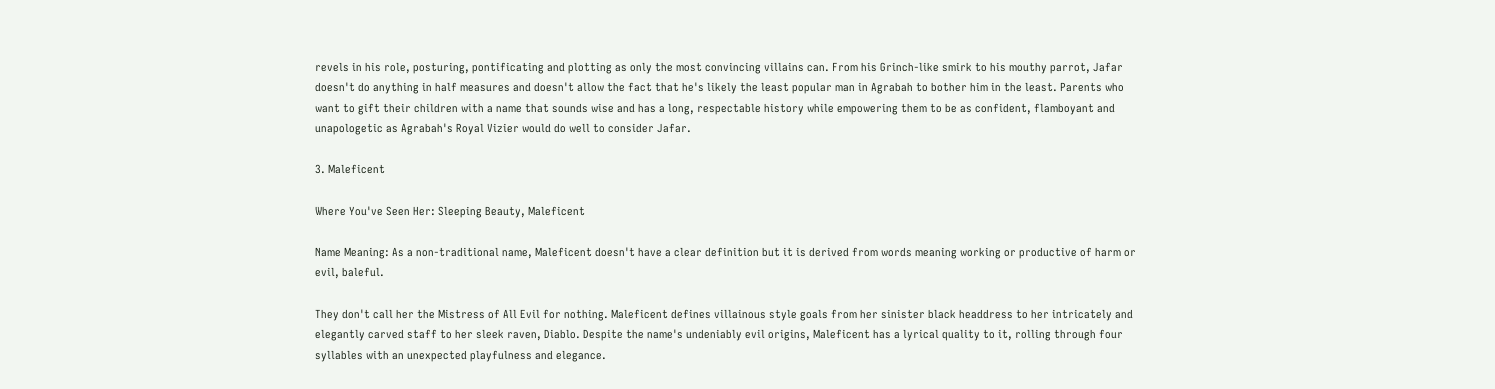revels in his role, posturing, pontificating and plotting as only the most convincing villains can. From his Grinch-like smirk to his mouthy parrot, Jafar doesn't do anything in half measures and doesn't allow the fact that he's likely the least popular man in Agrabah to bother him in the least. Parents who want to gift their children with a name that sounds wise and has a long, respectable history while empowering them to be as confident, flamboyant and unapologetic as Agrabah's Royal Vizier would do well to consider Jafar.

3. Maleficent

Where You've Seen Her: Sleeping Beauty, Maleficent

Name Meaning: As a non-traditional name, Maleficent doesn't have a clear definition but it is derived from words meaning working or productive of harm or evil, baleful.

They don't call her the Mistress of All Evil for nothing. Maleficent defines villainous style goals from her sinister black headdress to her intricately and elegantly carved staff to her sleek raven, Diablo. Despite the name's undeniably evil origins, Maleficent has a lyrical quality to it, rolling through four syllables with an unexpected playfulness and elegance.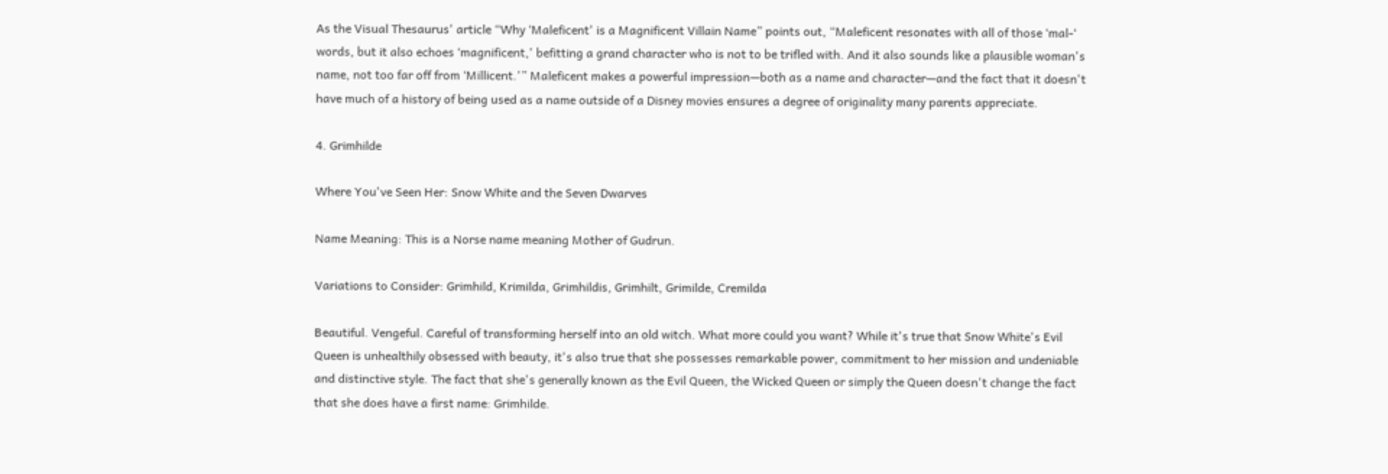As the Visual Thesaurus' article “Why ‘Maleficent' is a Magnificent Villain Name” points out, “Maleficent resonates with all of those ‘mal-‘ words, but it also echoes ‘magnificent,' befitting a grand character who is not to be trifled with. And it also sounds like a plausible woman's name, not too far off from ‘Millicent.'” Maleficent makes a powerful impression—both as a name and character—and the fact that it doesn't have much of a history of being used as a name outside of a Disney movies ensures a degree of originality many parents appreciate.

4. Grimhilde

Where You've Seen Her: Snow White and the Seven Dwarves

Name Meaning: This is a Norse name meaning Mother of Gudrun.

Variations to Consider: Grimhild, Krimilda, Grimhildis, Grimhilt, Grimilde, Cremilda

Beautiful. Vengeful. Careful of transforming herself into an old witch. What more could you want? While it's true that Snow White's Evil Queen is unhealthily obsessed with beauty, it's also true that she possesses remarkable power, commitment to her mission and undeniable and distinctive style. The fact that she's generally known as the Evil Queen, the Wicked Queen or simply the Queen doesn't change the fact that she does have a first name: Grimhilde.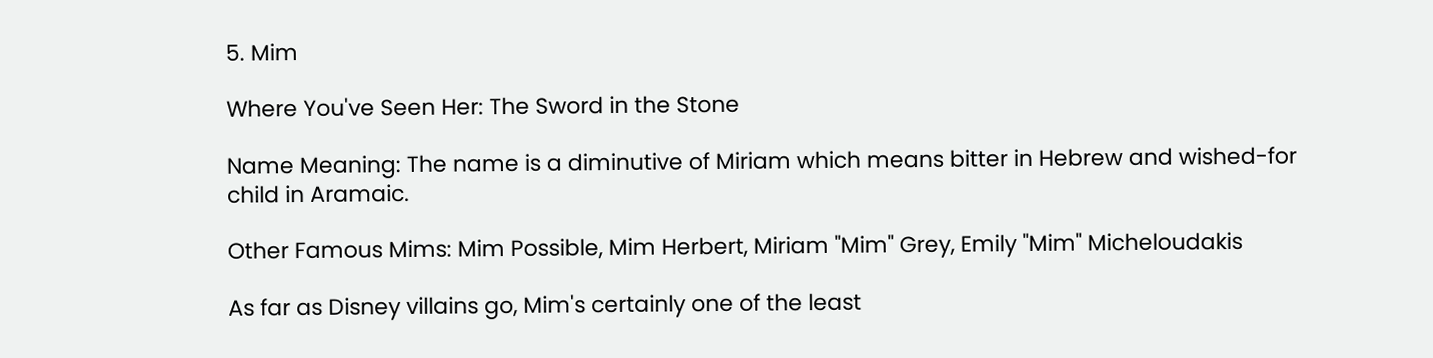5. Mim

Where You've Seen Her: The Sword in the Stone

Name Meaning: The name is a diminutive of Miriam which means bitter in Hebrew and wished-for child in Aramaic.

Other Famous Mims: Mim Possible, Mim Herbert, Miriam "Mim" Grey, Emily "Mim" Micheloudakis

As far as Disney villains go, Mim's certainly one of the least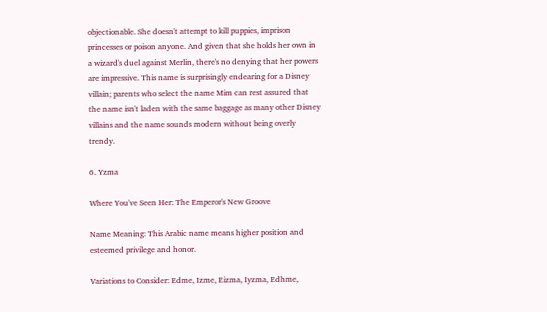objectionable. She doesn't attempt to kill puppies, imprison princesses or poison anyone. And given that she holds her own in a wizard's duel against Merlin, there's no denying that her powers are impressive. This name is surprisingly endearing for a Disney villain; parents who select the name Mim can rest assured that the name isn't laden with the same baggage as many other Disney villains and the name sounds modern without being overly trendy.

6. Yzma

Where You've Seen Her: The Emperor's New Groove

Name Meaning: This Arabic name means higher position and esteemed privilege and honor.

Variations to Consider: Edme, Izme, Eizma, Iyzma, Edhme,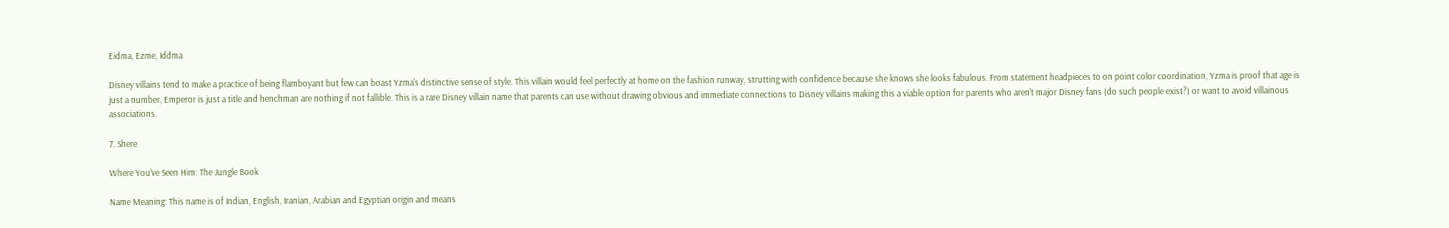Eidma, Ezme, Iddma

Disney villains tend to make a practice of being flamboyant but few can boast Yzma's distinctive sense of style. This villain would feel perfectly at home on the fashion runway, strutting with confidence because she knows she looks fabulous. From statement headpieces to on point color coordination, Yzma is proof that age is just a number, Emperor is just a title and henchman are nothing if not fallible. This is a rare Disney villain name that parents can use without drawing obvious and immediate connections to Disney villains making this a viable option for parents who aren't major Disney fans (do such people exist?) or want to avoid villainous associations.

7. Shere

Where You've Seen Him: The Jungle Book

Name Meaning: This name is of Indian, English, Iranian, Arabian and Egyptian origin and means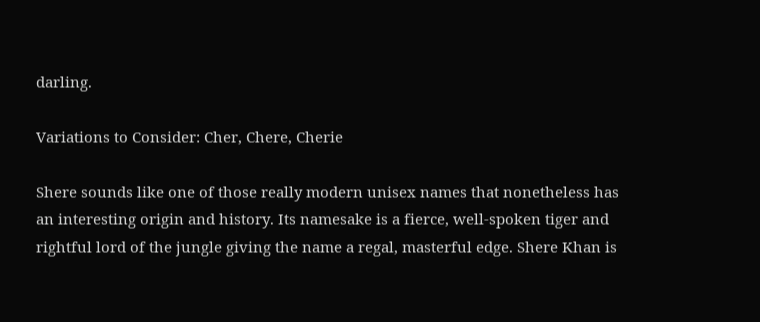darling.

Variations to Consider: Cher, Chere, Cherie

Shere sounds like one of those really modern unisex names that nonetheless has an interesting origin and history. Its namesake is a fierce, well-spoken tiger and rightful lord of the jungle giving the name a regal, masterful edge. Shere Khan is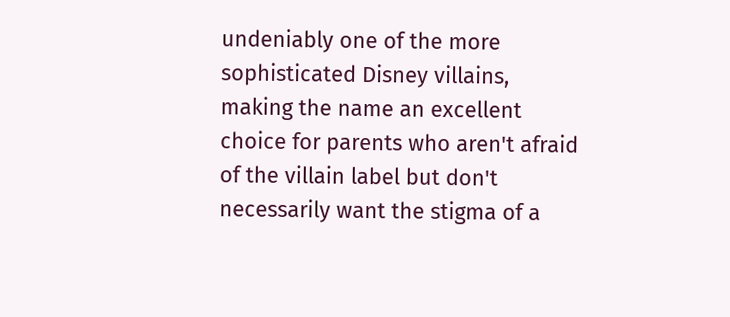undeniably one of the more sophisticated Disney villains, making the name an excellent choice for parents who aren't afraid of the villain label but don't necessarily want the stigma of a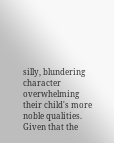silly, blundering character overwhelming their child's more noble qualities. Given that the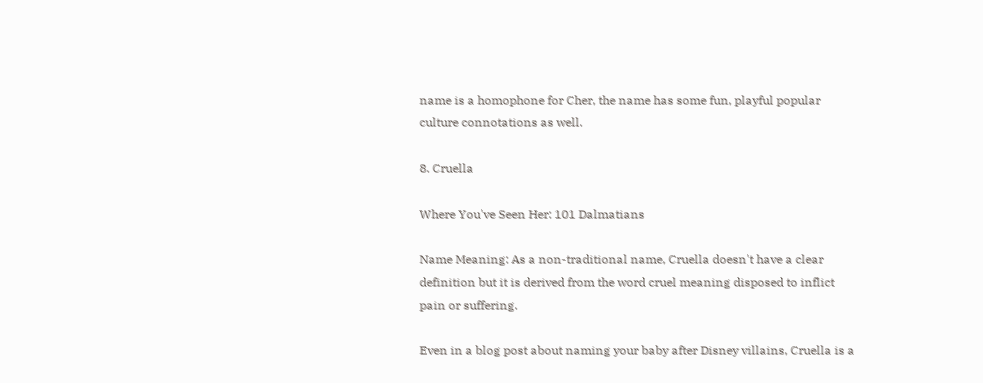name is a homophone for Cher, the name has some fun, playful popular culture connotations as well.

8. Cruella

Where You've Seen Her: 101 Dalmatians

Name Meaning: As a non-traditional name, Cruella doesn't have a clear definition but it is derived from the word cruel meaning disposed to inflict pain or suffering.

Even in a blog post about naming your baby after Disney villains, Cruella is a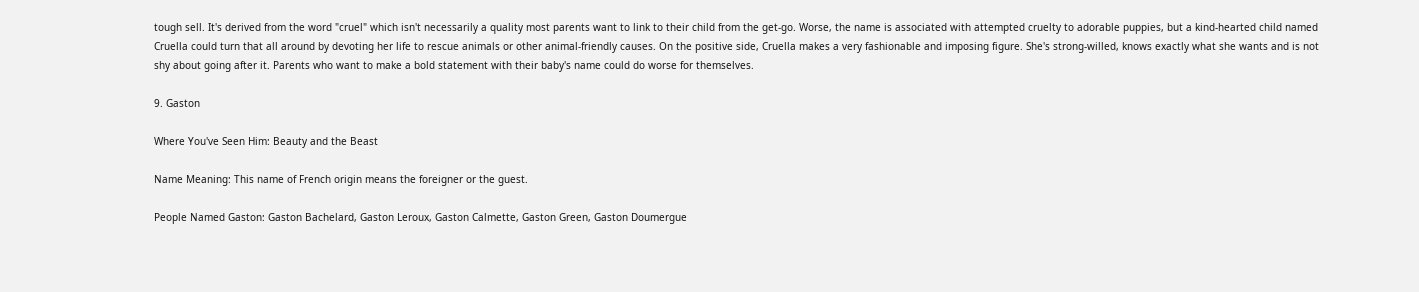tough sell. It's derived from the word "cruel" which isn't necessarily a quality most parents want to link to their child from the get-go. Worse, the name is associated with attempted cruelty to adorable puppies, but a kind-hearted child named Cruella could turn that all around by devoting her life to rescue animals or other animal-friendly causes. On the positive side, Cruella makes a very fashionable and imposing figure. She's strong-willed, knows exactly what she wants and is not shy about going after it. Parents who want to make a bold statement with their baby's name could do worse for themselves.

9. Gaston

Where You've Seen Him: Beauty and the Beast

Name Meaning: This name of French origin means the foreigner or the guest.

People Named Gaston: Gaston Bachelard, Gaston Leroux, Gaston Calmette, Gaston Green, Gaston Doumergue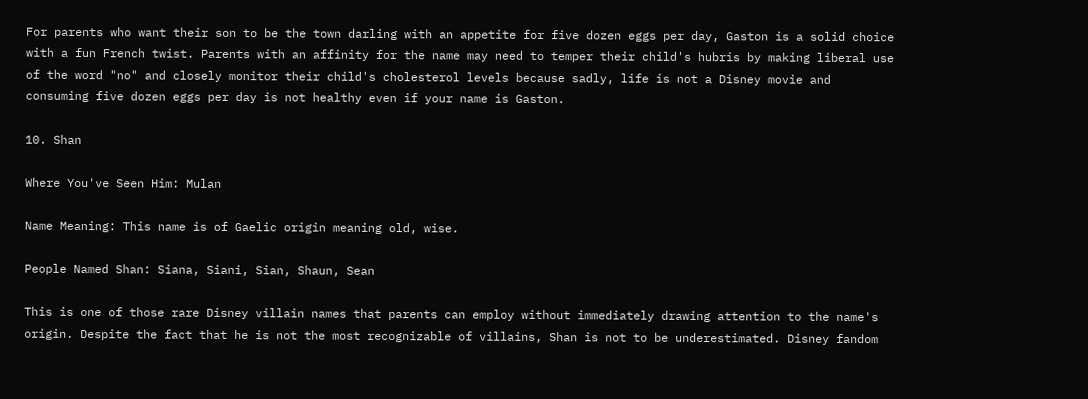For parents who want their son to be the town darling with an appetite for five dozen eggs per day, Gaston is a solid choice with a fun French twist. Parents with an affinity for the name may need to temper their child's hubris by making liberal use of the word "no" and closely monitor their child's cholesterol levels because sadly, life is not a Disney movie and consuming five dozen eggs per day is not healthy even if your name is Gaston.

10. Shan

Where You've Seen Him: Mulan

Name Meaning: This name is of Gaelic origin meaning old, wise.

People Named Shan: Siana, Siani, Sian, Shaun, Sean

This is one of those rare Disney villain names that parents can employ without immediately drawing attention to the name's origin. Despite the fact that he is not the most recognizable of villains, Shan is not to be underestimated. Disney fandom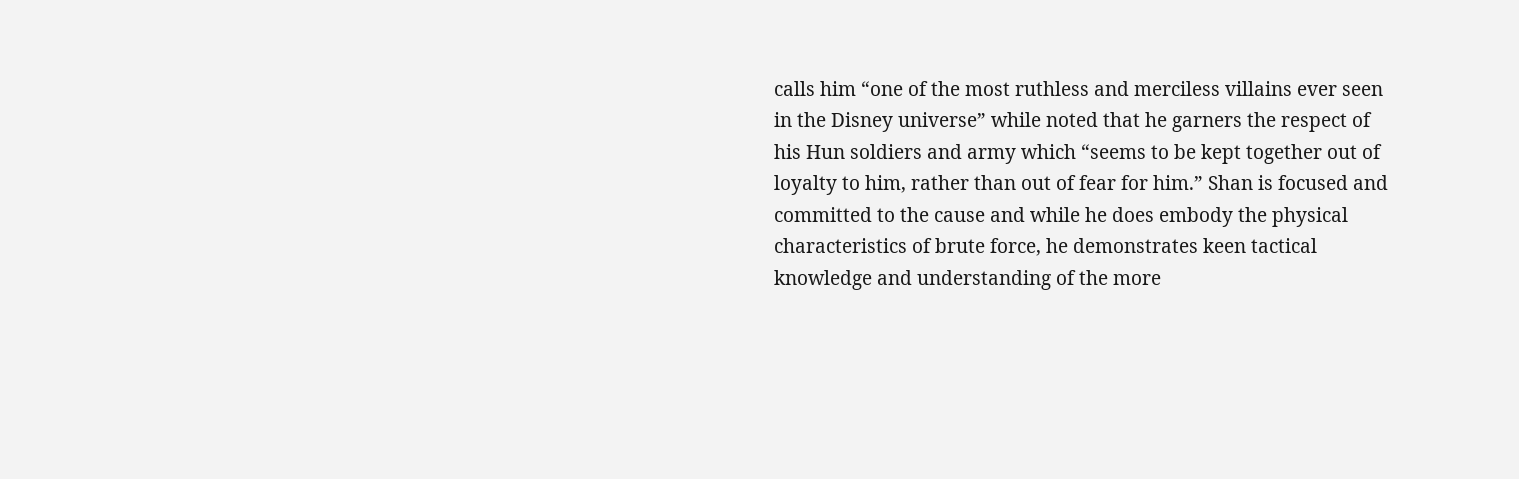calls him “one of the most ruthless and merciless villains ever seen in the Disney universe” while noted that he garners the respect of his Hun soldiers and army which “seems to be kept together out of loyalty to him, rather than out of fear for him.” Shan is focused and committed to the cause and while he does embody the physical characteristics of brute force, he demonstrates keen tactical knowledge and understanding of the more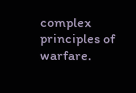complex principles of warfare.